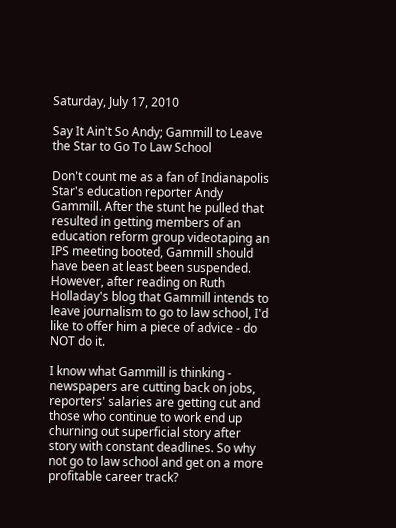Saturday, July 17, 2010

Say It Ain't So Andy; Gammill to Leave the Star to Go To Law School

Don't count me as a fan of Indianapolis Star's education reporter Andy Gammill. After the stunt he pulled that resulted in getting members of an education reform group videotaping an IPS meeting booted, Gammill should have been at least been suspended. However, after reading on Ruth Holladay's blog that Gammill intends to leave journalism to go to law school, I'd like to offer him a piece of advice - do NOT do it.

I know what Gammill is thinking - newspapers are cutting back on jobs, reporters' salaries are getting cut and those who continue to work end up churning out superficial story after story with constant deadlines. So why not go to law school and get on a more profitable career track?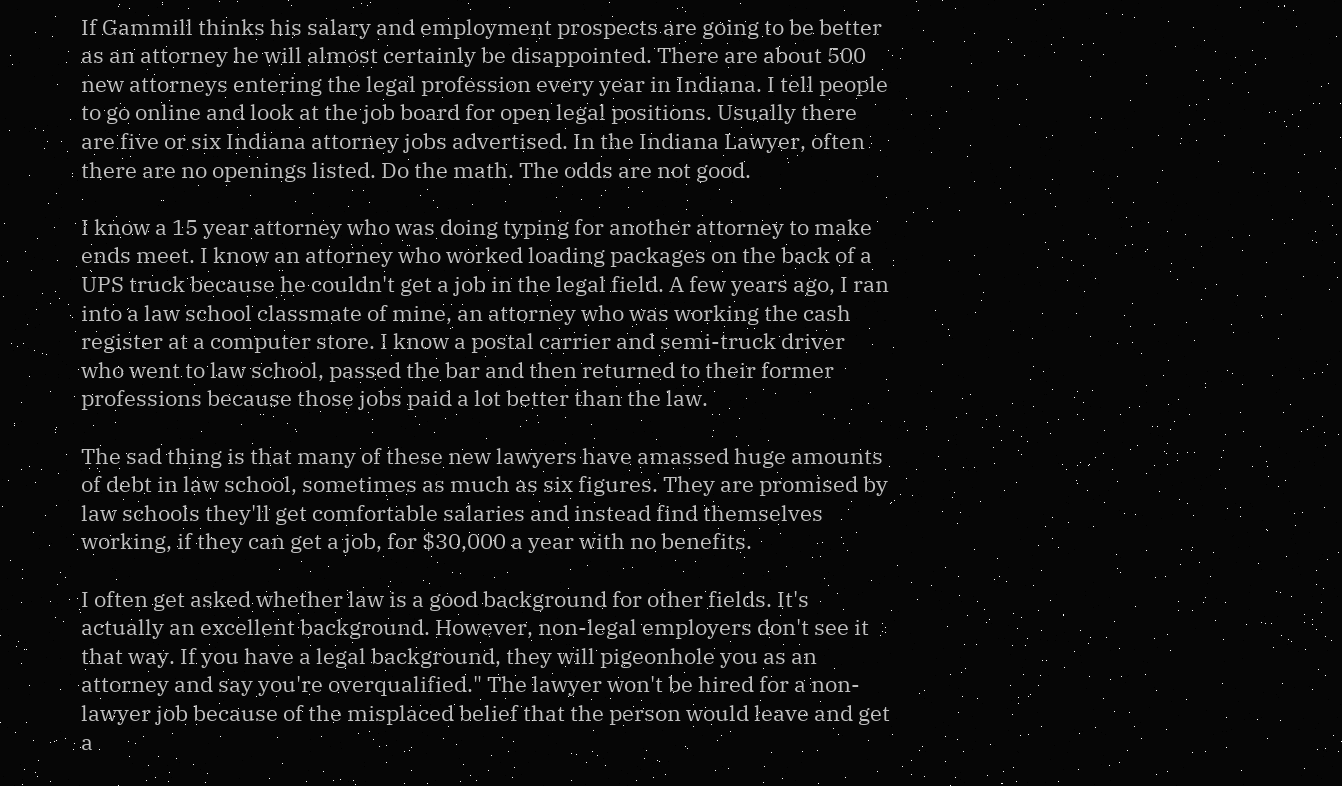If Gammill thinks his salary and employment prospects are going to be better as an attorney he will almost certainly be disappointed. There are about 500 new attorneys entering the legal profession every year in Indiana. I tell people to go online and look at the job board for open legal positions. Usually there are five or six Indiana attorney jobs advertised. In the Indiana Lawyer, often there are no openings listed. Do the math. The odds are not good.

I know a 15 year attorney who was doing typing for another attorney to make ends meet. I know an attorney who worked loading packages on the back of a UPS truck because he couldn't get a job in the legal field. A few years ago, I ran into a law school classmate of mine, an attorney who was working the cash register at a computer store. I know a postal carrier and semi-truck driver who went to law school, passed the bar and then returned to their former professions because those jobs paid a lot better than the law.

The sad thing is that many of these new lawyers have amassed huge amounts of debt in law school, sometimes as much as six figures. They are promised by law schools they'll get comfortable salaries and instead find themselves working, if they can get a job, for $30,000 a year with no benefits.

I often get asked whether law is a good background for other fields. It's actually an excellent background. However, non-legal employers don't see it that way. If you have a legal background, they will pigeonhole you as an attorney and say you're overqualified." The lawyer won't be hired for a non-lawyer job because of the misplaced belief that the person would leave and get a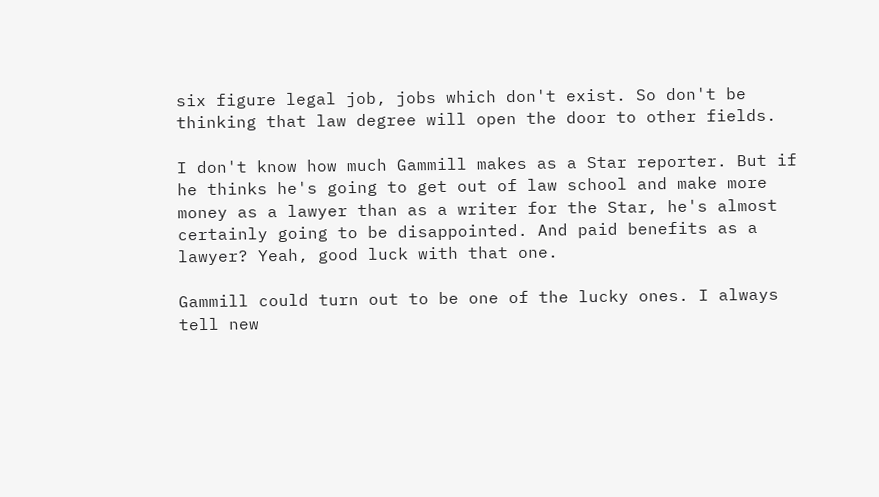six figure legal job, jobs which don't exist. So don't be thinking that law degree will open the door to other fields.

I don't know how much Gammill makes as a Star reporter. But if he thinks he's going to get out of law school and make more money as a lawyer than as a writer for the Star, he's almost certainly going to be disappointed. And paid benefits as a lawyer? Yeah, good luck with that one.

Gammill could turn out to be one of the lucky ones. I always tell new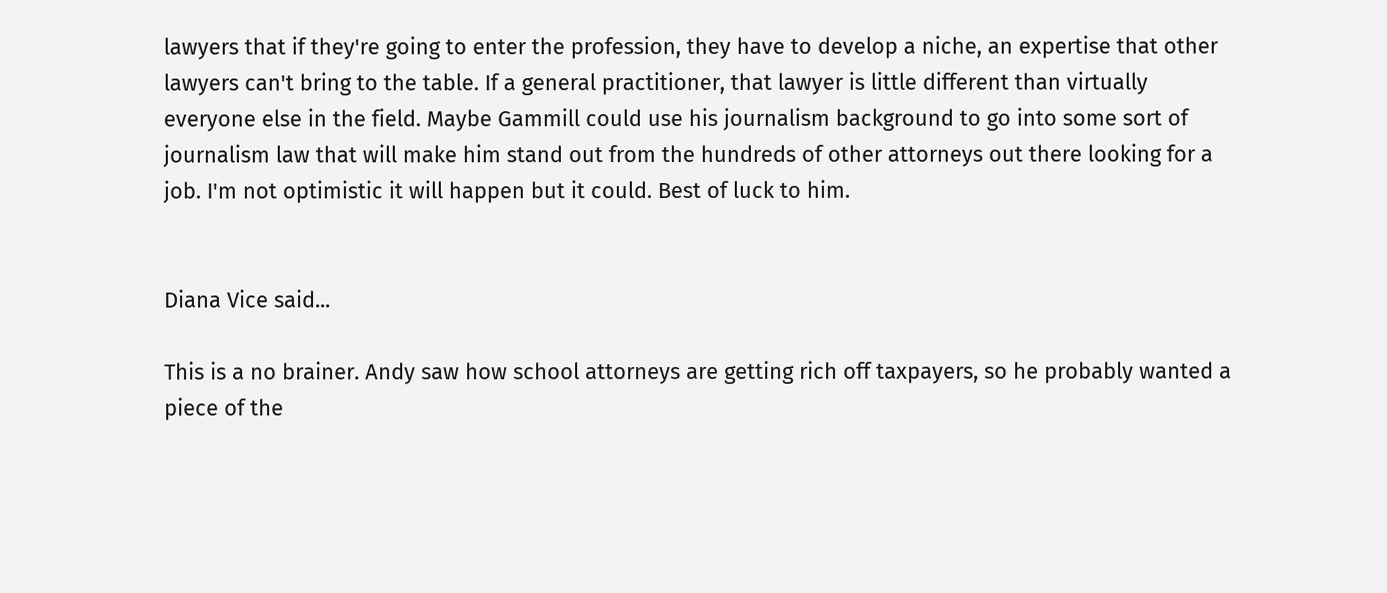lawyers that if they're going to enter the profession, they have to develop a niche, an expertise that other lawyers can't bring to the table. If a general practitioner, that lawyer is little different than virtually everyone else in the field. Maybe Gammill could use his journalism background to go into some sort of journalism law that will make him stand out from the hundreds of other attorneys out there looking for a job. I'm not optimistic it will happen but it could. Best of luck to him.


Diana Vice said...

This is a no brainer. Andy saw how school attorneys are getting rich off taxpayers, so he probably wanted a piece of the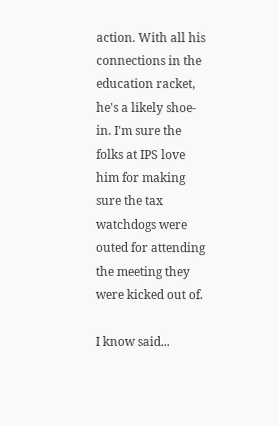action. With all his connections in the education racket, he's a likely shoe-in. I'm sure the folks at IPS love him for making sure the tax watchdogs were outed for attending the meeting they were kicked out of.

I know said...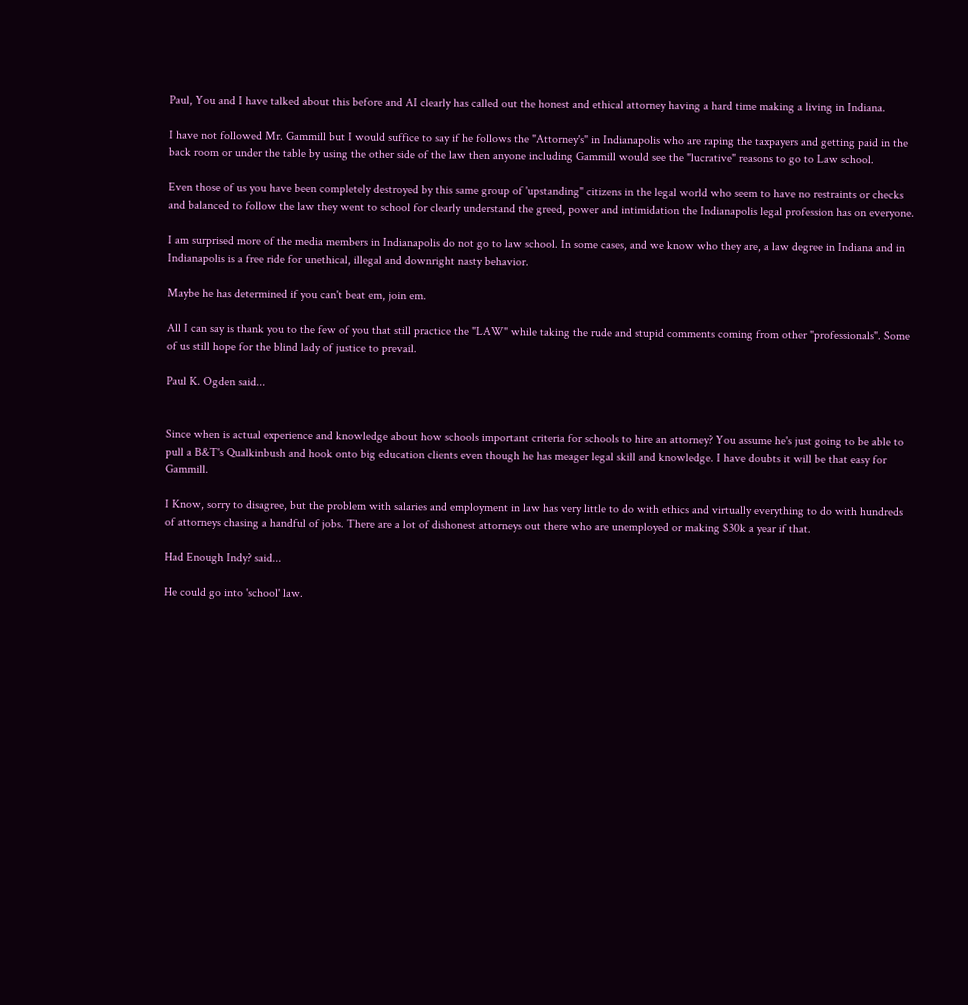Paul, You and I have talked about this before and AI clearly has called out the honest and ethical attorney having a hard time making a living in Indiana.

I have not followed Mr. Gammill but I would suffice to say if he follows the "Attorney's" in Indianapolis who are raping the taxpayers and getting paid in the back room or under the table by using the other side of the law then anyone including Gammill would see the "lucrative" reasons to go to Law school.

Even those of us you have been completely destroyed by this same group of 'upstanding" citizens in the legal world who seem to have no restraints or checks and balanced to follow the law they went to school for clearly understand the greed, power and intimidation the Indianapolis legal profession has on everyone.

I am surprised more of the media members in Indianapolis do not go to law school. In some cases, and we know who they are, a law degree in Indiana and in Indianapolis is a free ride for unethical, illegal and downright nasty behavior.

Maybe he has determined if you can't beat em, join em.

All I can say is thank you to the few of you that still practice the "LAW" while taking the rude and stupid comments coming from other "professionals". Some of us still hope for the blind lady of justice to prevail.

Paul K. Ogden said...


Since when is actual experience and knowledge about how schools important criteria for schools to hire an attorney? You assume he's just going to be able to pull a B&T's Qualkinbush and hook onto big education clients even though he has meager legal skill and knowledge. I have doubts it will be that easy for Gammill.

I Know, sorry to disagree, but the problem with salaries and employment in law has very little to do with ethics and virtually everything to do with hundreds of attorneys chasing a handful of jobs. There are a lot of dishonest attorneys out there who are unemployed or making $30k a year if that.

Had Enough Indy? said...

He could go into 'school' law.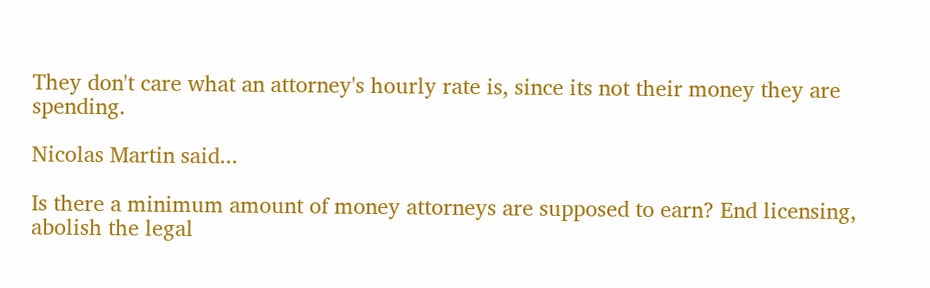They don't care what an attorney's hourly rate is, since its not their money they are spending.

Nicolas Martin said...

Is there a minimum amount of money attorneys are supposed to earn? End licensing, abolish the legal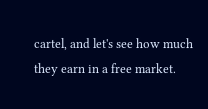cartel, and let's see how much they earn in a free market.